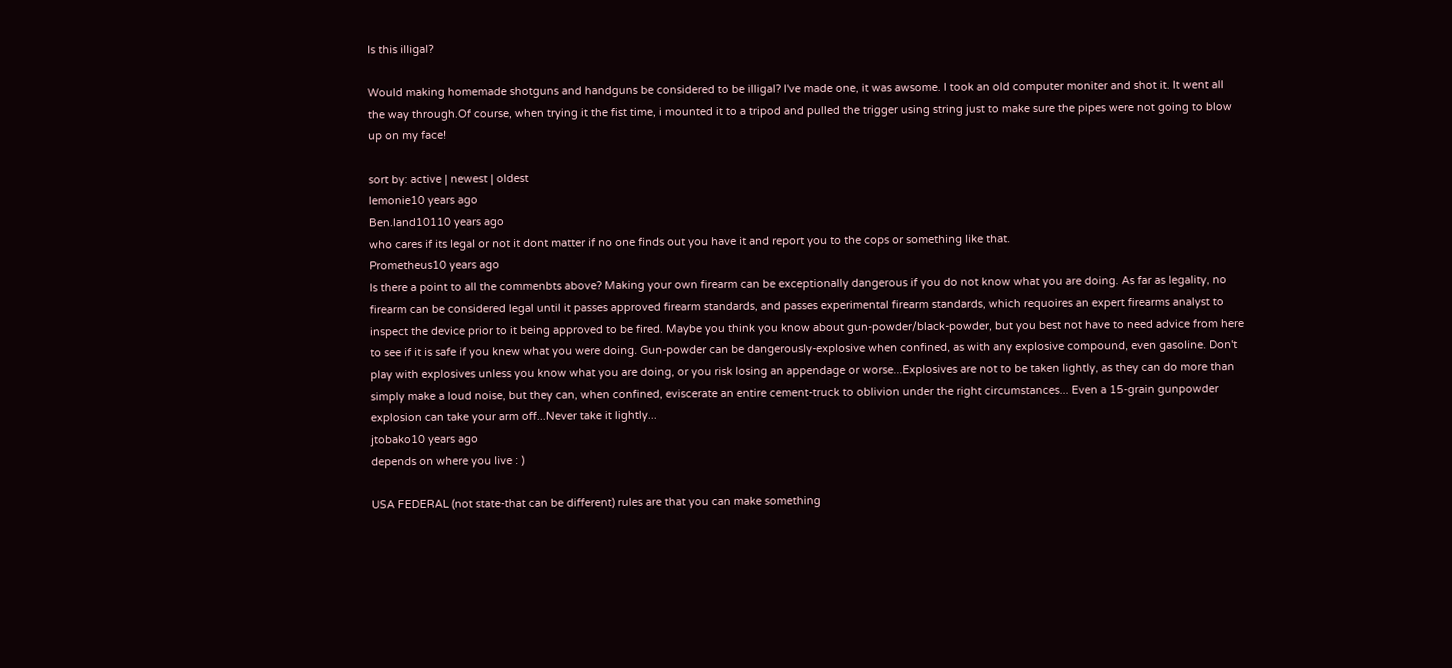Is this illigal?

Would making homemade shotguns and handguns be considered to be illigal? I've made one, it was awsome. I took an old computer moniter and shot it. It went all the way through.Of course, when trying it the fist time, i mounted it to a tripod and pulled the trigger using string just to make sure the pipes were not going to blow up on my face!

sort by: active | newest | oldest
lemonie10 years ago
Ben.land10110 years ago
who cares if its legal or not it dont matter if no one finds out you have it and report you to the cops or something like that.
Prometheus10 years ago
Is there a point to all the commenbts above? Making your own firearm can be exceptionally dangerous if you do not know what you are doing. As far as legality, no firearm can be considered legal until it passes approved firearm standards, and passes experimental firearm standards, which requoires an expert firearms analyst to inspect the device prior to it being approved to be fired. Maybe you think you know about gun-powder/black-powder, but you best not have to need advice from here to see if it is safe if you knew what you were doing. Gun-powder can be dangerously-explosive when confined, as with any explosive compound, even gasoline. Don't play with explosives unless you know what you are doing, or you risk losing an appendage or worse...Explosives are not to be taken lightly, as they can do more than simply make a loud noise, but they can, when confined, eviscerate an entire cement-truck to oblivion under the right circumstances... Even a 15-grain gunpowder explosion can take your arm off...Never take it lightly...
jtobako10 years ago
depends on where you live : )

USA FEDERAL (not state-that can be different) rules are that you can make something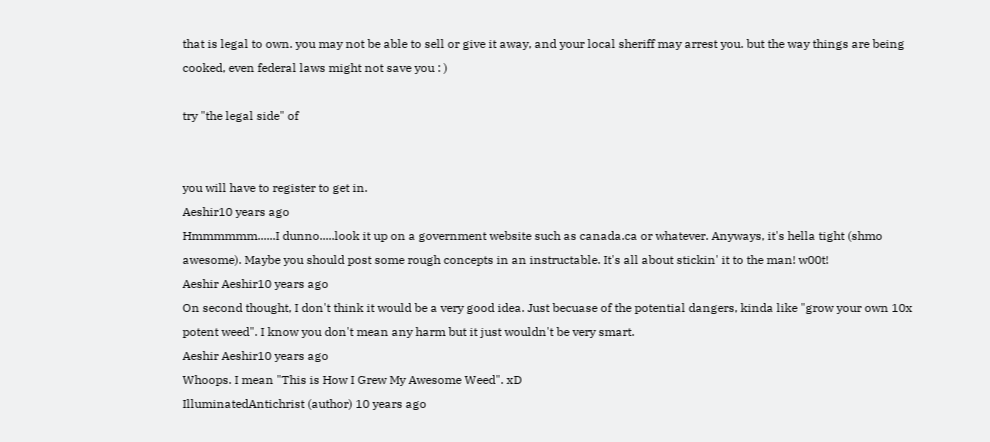that is legal to own. you may not be able to sell or give it away, and your local sheriff may arrest you. but the way things are being cooked, even federal laws might not save you : )

try "the legal side" of


you will have to register to get in.
Aeshir10 years ago
Hmmmmmm......I dunno.....look it up on a government website such as canada.ca or whatever. Anyways, it's hella tight (shmo awesome). Maybe you should post some rough concepts in an instructable. It's all about stickin' it to the man! w00t!
Aeshir Aeshir10 years ago
On second thought, I don't think it would be a very good idea. Just becuase of the potential dangers, kinda like "grow your own 10x potent weed". I know you don't mean any harm but it just wouldn't be very smart.
Aeshir Aeshir10 years ago
Whoops. I mean "This is How I Grew My Awesome Weed". xD
IlluminatedAntichrist (author) 10 years ago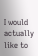I would actually like to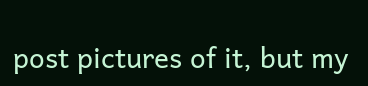post pictures of it, but my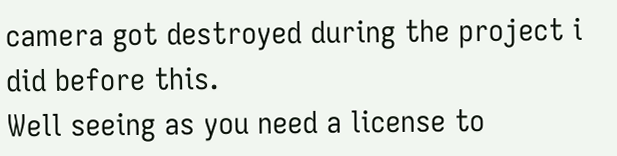camera got destroyed during the project i did before this.
Well seeing as you need a license to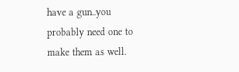have a gun..you probably need one to make them as well.